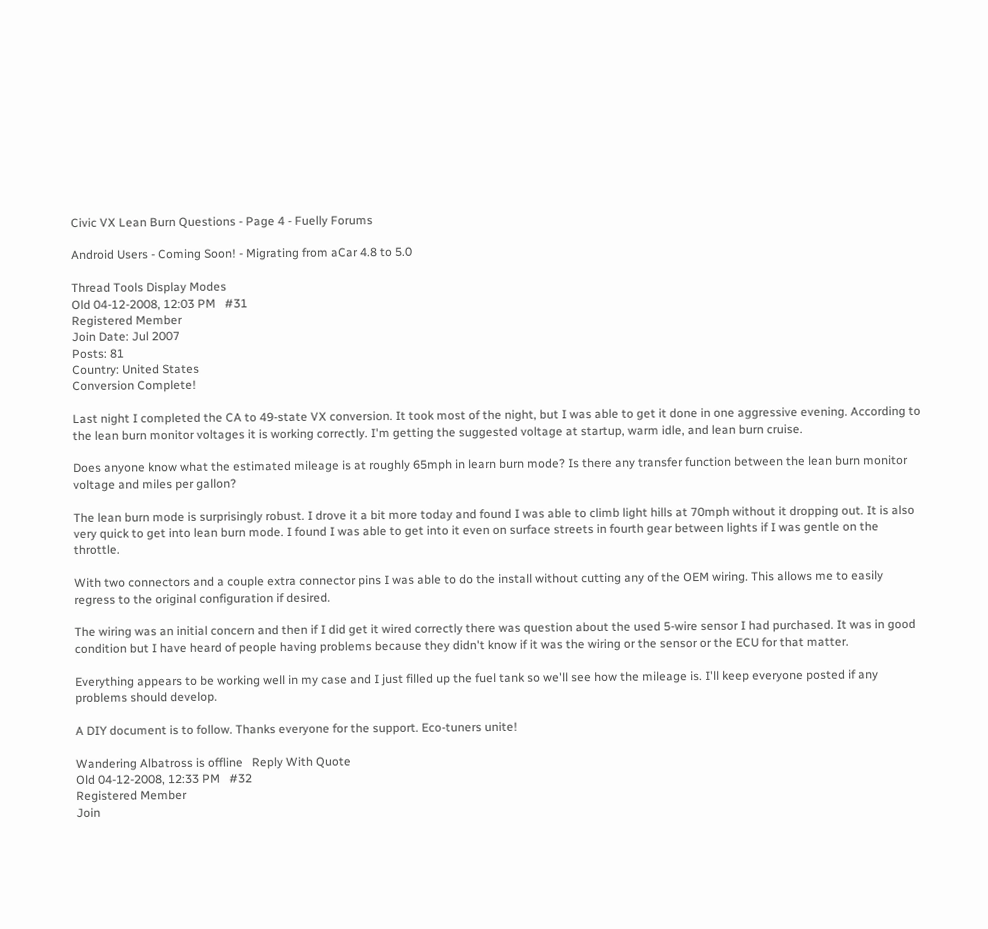Civic VX Lean Burn Questions - Page 4 - Fuelly Forums

Android Users - Coming Soon! - Migrating from aCar 4.8 to 5.0

Thread Tools Display Modes
Old 04-12-2008, 12:03 PM   #31
Registered Member
Join Date: Jul 2007
Posts: 81
Country: United States
Conversion Complete!

Last night I completed the CA to 49-state VX conversion. It took most of the night, but I was able to get it done in one aggressive evening. According to the lean burn monitor voltages it is working correctly. I'm getting the suggested voltage at startup, warm idle, and lean burn cruise.

Does anyone know what the estimated mileage is at roughly 65mph in learn burn mode? Is there any transfer function between the lean burn monitor voltage and miles per gallon?

The lean burn mode is surprisingly robust. I drove it a bit more today and found I was able to climb light hills at 70mph without it dropping out. It is also very quick to get into lean burn mode. I found I was able to get into it even on surface streets in fourth gear between lights if I was gentle on the throttle.

With two connectors and a couple extra connector pins I was able to do the install without cutting any of the OEM wiring. This allows me to easily regress to the original configuration if desired.

The wiring was an initial concern and then if I did get it wired correctly there was question about the used 5-wire sensor I had purchased. It was in good condition but I have heard of people having problems because they didn't know if it was the wiring or the sensor or the ECU for that matter.

Everything appears to be working well in my case and I just filled up the fuel tank so we'll see how the mileage is. I'll keep everyone posted if any problems should develop.

A DIY document is to follow. Thanks everyone for the support. Eco-tuners unite!

Wandering Albatross is offline   Reply With Quote
Old 04-12-2008, 12:33 PM   #32
Registered Member
Join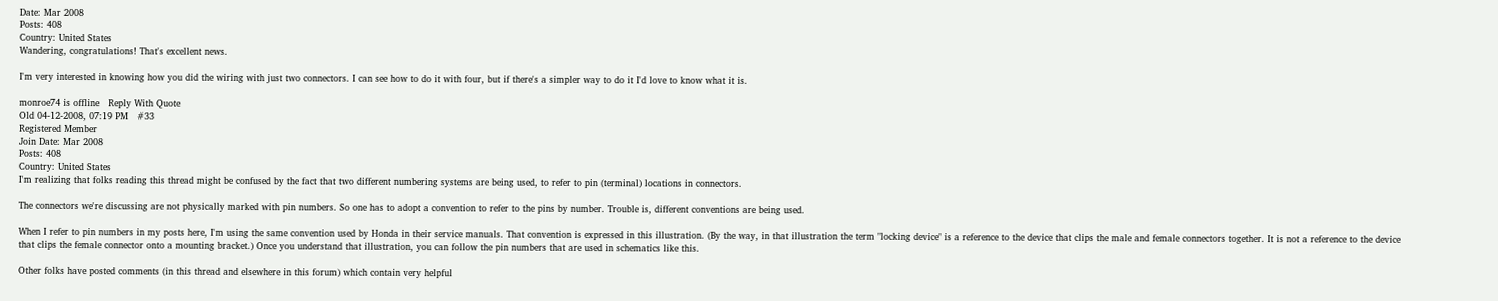Date: Mar 2008
Posts: 408
Country: United States
Wandering, congratulations! That's excellent news.

I'm very interested in knowing how you did the wiring with just two connectors. I can see how to do it with four, but if there's a simpler way to do it I'd love to know what it is.

monroe74 is offline   Reply With Quote
Old 04-12-2008, 07:19 PM   #33
Registered Member
Join Date: Mar 2008
Posts: 408
Country: United States
I'm realizing that folks reading this thread might be confused by the fact that two different numbering systems are being used, to refer to pin (terminal) locations in connectors.

The connectors we're discussing are not physically marked with pin numbers. So one has to adopt a convention to refer to the pins by number. Trouble is, different conventions are being used.

When I refer to pin numbers in my posts here, I'm using the same convention used by Honda in their service manuals. That convention is expressed in this illustration. (By the way, in that illustration the term "locking device" is a reference to the device that clips the male and female connectors together. It is not a reference to the device that clips the female connector onto a mounting bracket.) Once you understand that illustration, you can follow the pin numbers that are used in schematics like this.

Other folks have posted comments (in this thread and elsewhere in this forum) which contain very helpful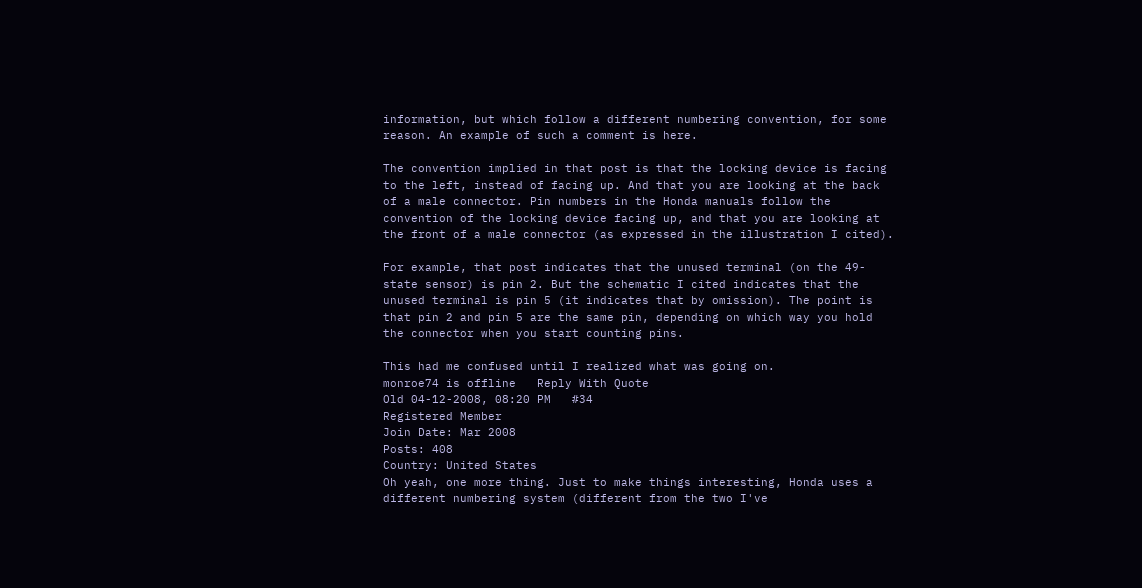information, but which follow a different numbering convention, for some reason. An example of such a comment is here.

The convention implied in that post is that the locking device is facing to the left, instead of facing up. And that you are looking at the back of a male connector. Pin numbers in the Honda manuals follow the convention of the locking device facing up, and that you are looking at the front of a male connector (as expressed in the illustration I cited).

For example, that post indicates that the unused terminal (on the 49-state sensor) is pin 2. But the schematic I cited indicates that the unused terminal is pin 5 (it indicates that by omission). The point is that pin 2 and pin 5 are the same pin, depending on which way you hold the connector when you start counting pins.

This had me confused until I realized what was going on.
monroe74 is offline   Reply With Quote
Old 04-12-2008, 08:20 PM   #34
Registered Member
Join Date: Mar 2008
Posts: 408
Country: United States
Oh yeah, one more thing. Just to make things interesting, Honda uses a different numbering system (different from the two I've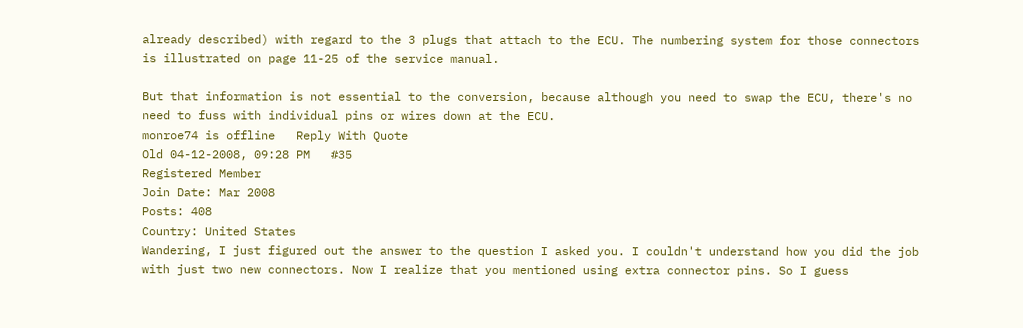already described) with regard to the 3 plugs that attach to the ECU. The numbering system for those connectors is illustrated on page 11-25 of the service manual.

But that information is not essential to the conversion, because although you need to swap the ECU, there's no need to fuss with individual pins or wires down at the ECU.
monroe74 is offline   Reply With Quote
Old 04-12-2008, 09:28 PM   #35
Registered Member
Join Date: Mar 2008
Posts: 408
Country: United States
Wandering, I just figured out the answer to the question I asked you. I couldn't understand how you did the job with just two new connectors. Now I realize that you mentioned using extra connector pins. So I guess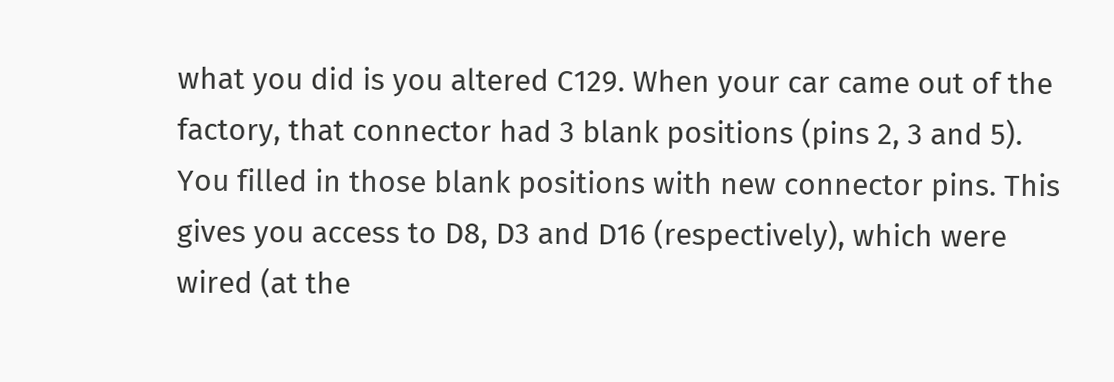what you did is you altered C129. When your car came out of the factory, that connector had 3 blank positions (pins 2, 3 and 5). You filled in those blank positions with new connector pins. This gives you access to D8, D3 and D16 (respectively), which were wired (at the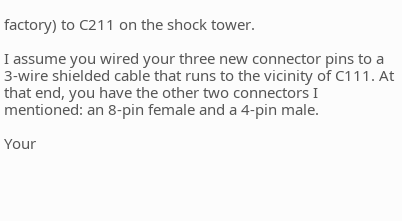factory) to C211 on the shock tower.

I assume you wired your three new connector pins to a 3-wire shielded cable that runs to the vicinity of C111. At that end, you have the other two connectors I mentioned: an 8-pin female and a 4-pin male.

Your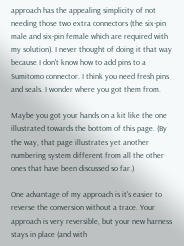approach has the appealing simplicity of not needing those two extra connectors (the six-pin male and six-pin female which are required with my solution). I never thought of doing it that way because I don't know how to add pins to a Sumitomo connector. I think you need fresh pins and seals. I wonder where you got them from.

Maybe you got your hands on a kit like the one illustrated towards the bottom of this page. (By the way, that page illustrates yet another numbering system different from all the other ones that have been discussed so far.)

One advantage of my approach is it's easier to reverse the conversion without a trace. Your approach is very reversible, but your new harness stays in place (and with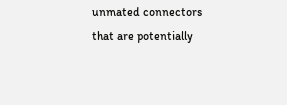unmated connectors that are potentially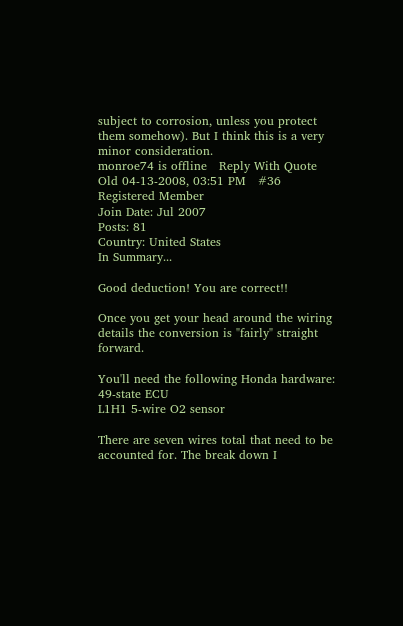subject to corrosion, unless you protect them somehow). But I think this is a very minor consideration.
monroe74 is offline   Reply With Quote
Old 04-13-2008, 03:51 PM   #36
Registered Member
Join Date: Jul 2007
Posts: 81
Country: United States
In Summary...

Good deduction! You are correct!!

Once you get your head around the wiring details the conversion is "fairly" straight forward.

You'll need the following Honda hardware:
49-state ECU
L1H1 5-wire O2 sensor

There are seven wires total that need to be accounted for. The break down I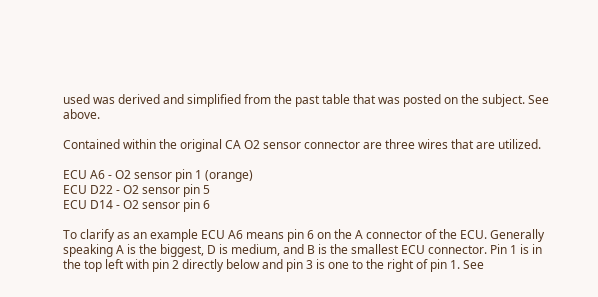used was derived and simplified from the past table that was posted on the subject. See above.

Contained within the original CA O2 sensor connector are three wires that are utilized.

ECU A6 - O2 sensor pin 1 (orange)
ECU D22 - O2 sensor pin 5
ECU D14 - O2 sensor pin 6

To clarify as an example ECU A6 means pin 6 on the A connector of the ECU. Generally speaking A is the biggest, D is medium, and B is the smallest ECU connector. Pin 1 is in the top left with pin 2 directly below and pin 3 is one to the right of pin 1. See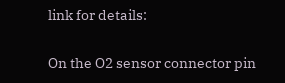link for details:

On the O2 sensor connector pin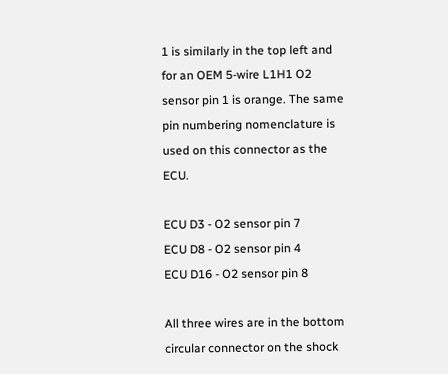1 is similarly in the top left and for an OEM 5-wire L1H1 O2 sensor pin 1 is orange. The same pin numbering nomenclature is used on this connector as the ECU.

ECU D3 - O2 sensor pin 7
ECU D8 - O2 sensor pin 4
ECU D16 - O2 sensor pin 8

All three wires are in the bottom circular connector on the shock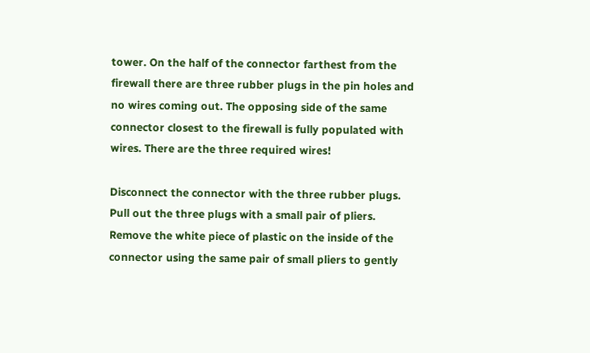tower. On the half of the connector farthest from the firewall there are three rubber plugs in the pin holes and no wires coming out. The opposing side of the same connector closest to the firewall is fully populated with wires. There are the three required wires!

Disconnect the connector with the three rubber plugs. Pull out the three plugs with a small pair of pliers. Remove the white piece of plastic on the inside of the connector using the same pair of small pliers to gently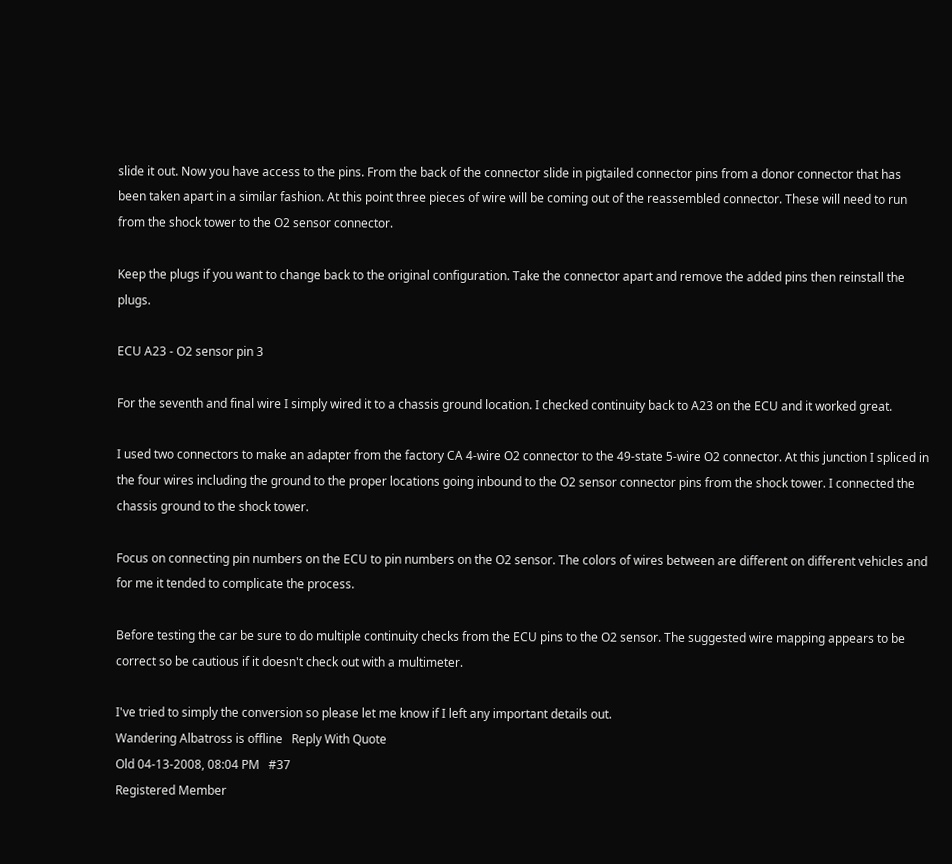slide it out. Now you have access to the pins. From the back of the connector slide in pigtailed connector pins from a donor connector that has been taken apart in a similar fashion. At this point three pieces of wire will be coming out of the reassembled connector. These will need to run from the shock tower to the O2 sensor connector.

Keep the plugs if you want to change back to the original configuration. Take the connector apart and remove the added pins then reinstall the plugs.

ECU A23 - O2 sensor pin 3

For the seventh and final wire I simply wired it to a chassis ground location. I checked continuity back to A23 on the ECU and it worked great.

I used two connectors to make an adapter from the factory CA 4-wire O2 connector to the 49-state 5-wire O2 connector. At this junction I spliced in the four wires including the ground to the proper locations going inbound to the O2 sensor connector pins from the shock tower. I connected the chassis ground to the shock tower.

Focus on connecting pin numbers on the ECU to pin numbers on the O2 sensor. The colors of wires between are different on different vehicles and for me it tended to complicate the process.

Before testing the car be sure to do multiple continuity checks from the ECU pins to the O2 sensor. The suggested wire mapping appears to be correct so be cautious if it doesn't check out with a multimeter.

I've tried to simply the conversion so please let me know if I left any important details out.
Wandering Albatross is offline   Reply With Quote
Old 04-13-2008, 08:04 PM   #37
Registered Member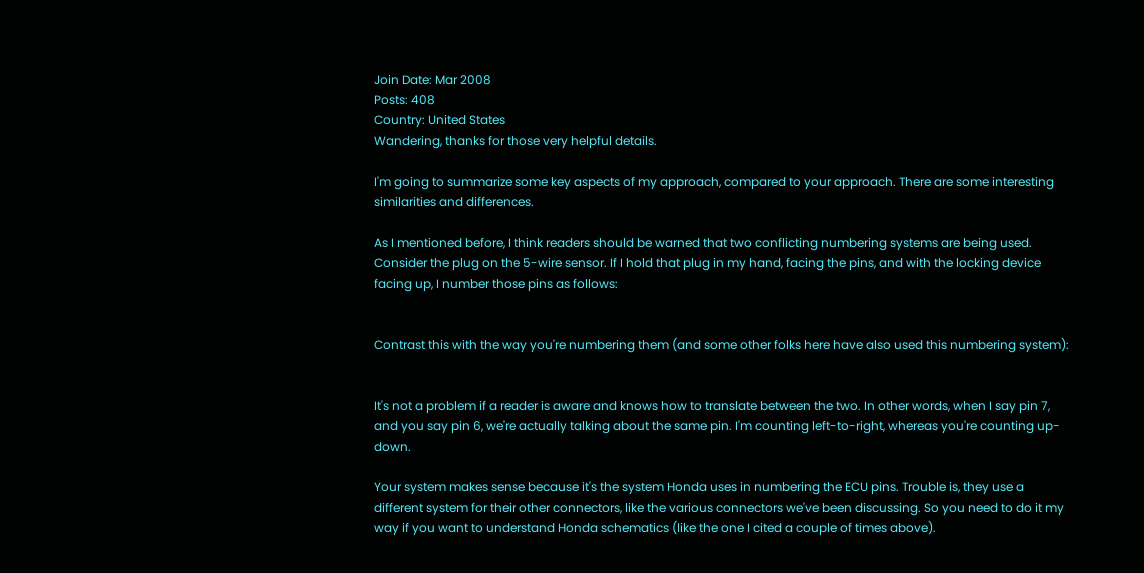Join Date: Mar 2008
Posts: 408
Country: United States
Wandering, thanks for those very helpful details.

I'm going to summarize some key aspects of my approach, compared to your approach. There are some interesting similarities and differences.

As I mentioned before, I think readers should be warned that two conflicting numbering systems are being used. Consider the plug on the 5-wire sensor. If I hold that plug in my hand, facing the pins, and with the locking device facing up, I number those pins as follows:


Contrast this with the way you're numbering them (and some other folks here have also used this numbering system):


It's not a problem if a reader is aware and knows how to translate between the two. In other words, when I say pin 7, and you say pin 6, we're actually talking about the same pin. I'm counting left-to-right, whereas you're counting up-down.

Your system makes sense because it's the system Honda uses in numbering the ECU pins. Trouble is, they use a different system for their other connectors, like the various connectors we've been discussing. So you need to do it my way if you want to understand Honda schematics (like the one I cited a couple of times above).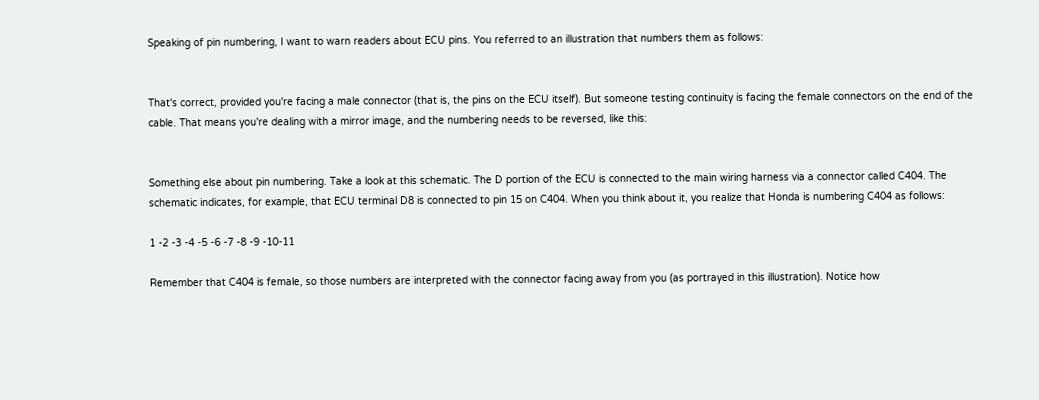Speaking of pin numbering, I want to warn readers about ECU pins. You referred to an illustration that numbers them as follows:


That's correct, provided you're facing a male connector (that is, the pins on the ECU itself). But someone testing continuity is facing the female connectors on the end of the cable. That means you're dealing with a mirror image, and the numbering needs to be reversed, like this:


Something else about pin numbering. Take a look at this schematic. The D portion of the ECU is connected to the main wiring harness via a connector called C404. The schematic indicates, for example, that ECU terminal D8 is connected to pin 15 on C404. When you think about it, you realize that Honda is numbering C404 as follows:

1 -2 -3 -4 -5 -6 -7 -8 -9 -10-11

Remember that C404 is female, so those numbers are interpreted with the connector facing away from you (as portrayed in this illustration). Notice how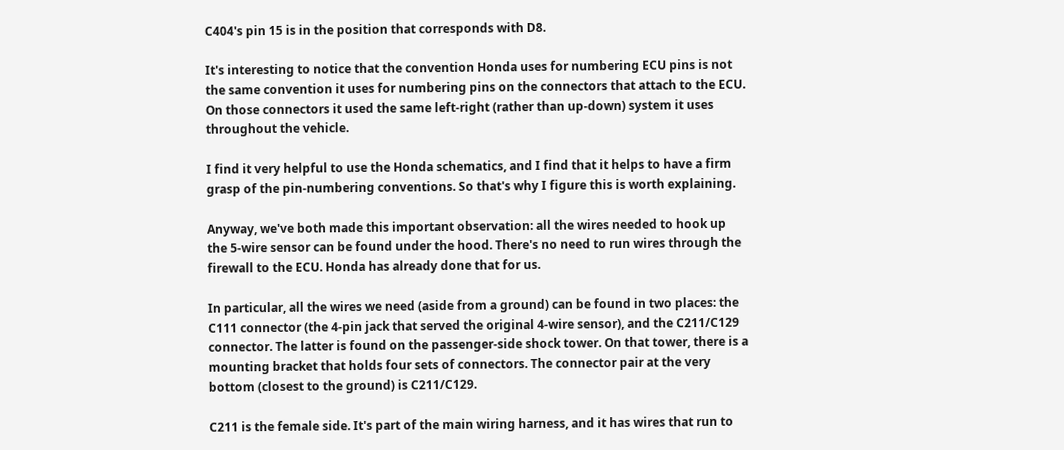C404's pin 15 is in the position that corresponds with D8.

It's interesting to notice that the convention Honda uses for numbering ECU pins is not the same convention it uses for numbering pins on the connectors that attach to the ECU. On those connectors it used the same left-right (rather than up-down) system it uses throughout the vehicle.

I find it very helpful to use the Honda schematics, and I find that it helps to have a firm grasp of the pin-numbering conventions. So that's why I figure this is worth explaining.

Anyway, we've both made this important observation: all the wires needed to hook up the 5-wire sensor can be found under the hood. There's no need to run wires through the firewall to the ECU. Honda has already done that for us.

In particular, all the wires we need (aside from a ground) can be found in two places: the C111 connector (the 4-pin jack that served the original 4-wire sensor), and the C211/C129 connector. The latter is found on the passenger-side shock tower. On that tower, there is a mounting bracket that holds four sets of connectors. The connector pair at the very bottom (closest to the ground) is C211/C129.

C211 is the female side. It's part of the main wiring harness, and it has wires that run to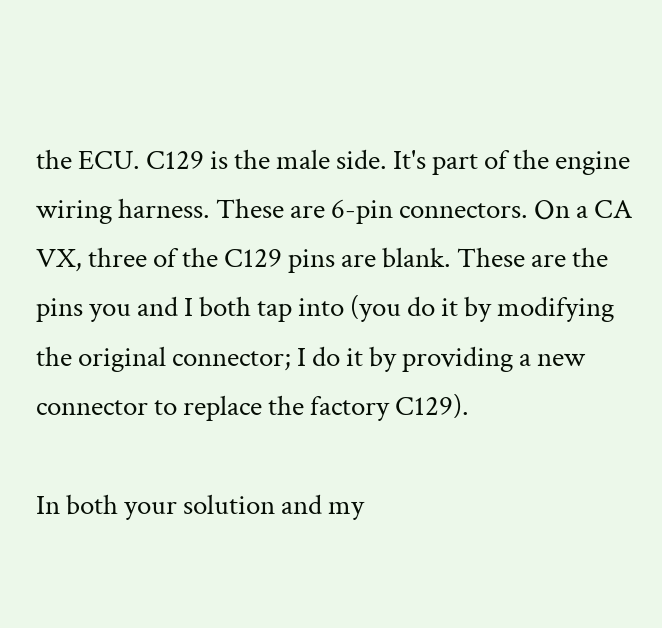the ECU. C129 is the male side. It's part of the engine wiring harness. These are 6-pin connectors. On a CA VX, three of the C129 pins are blank. These are the pins you and I both tap into (you do it by modifying the original connector; I do it by providing a new connector to replace the factory C129).

In both your solution and my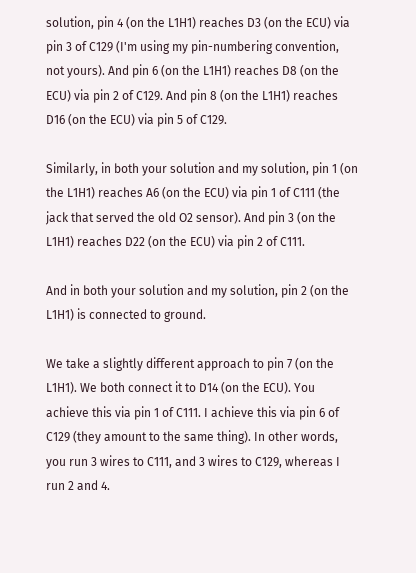solution, pin 4 (on the L1H1) reaches D3 (on the ECU) via pin 3 of C129 (I'm using my pin-numbering convention, not yours). And pin 6 (on the L1H1) reaches D8 (on the ECU) via pin 2 of C129. And pin 8 (on the L1H1) reaches D16 (on the ECU) via pin 5 of C129.

Similarly, in both your solution and my solution, pin 1 (on the L1H1) reaches A6 (on the ECU) via pin 1 of C111 (the jack that served the old O2 sensor). And pin 3 (on the L1H1) reaches D22 (on the ECU) via pin 2 of C111.

And in both your solution and my solution, pin 2 (on the L1H1) is connected to ground.

We take a slightly different approach to pin 7 (on the L1H1). We both connect it to D14 (on the ECU). You achieve this via pin 1 of C111. I achieve this via pin 6 of C129 (they amount to the same thing). In other words, you run 3 wires to C111, and 3 wires to C129, whereas I run 2 and 4.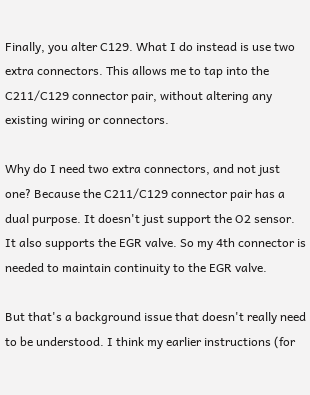Finally, you alter C129. What I do instead is use two extra connectors. This allows me to tap into the C211/C129 connector pair, without altering any existing wiring or connectors.

Why do I need two extra connectors, and not just one? Because the C211/C129 connector pair has a dual purpose. It doesn't just support the O2 sensor. It also supports the EGR valve. So my 4th connector is needed to maintain continuity to the EGR valve.

But that's a background issue that doesn't really need to be understood. I think my earlier instructions (for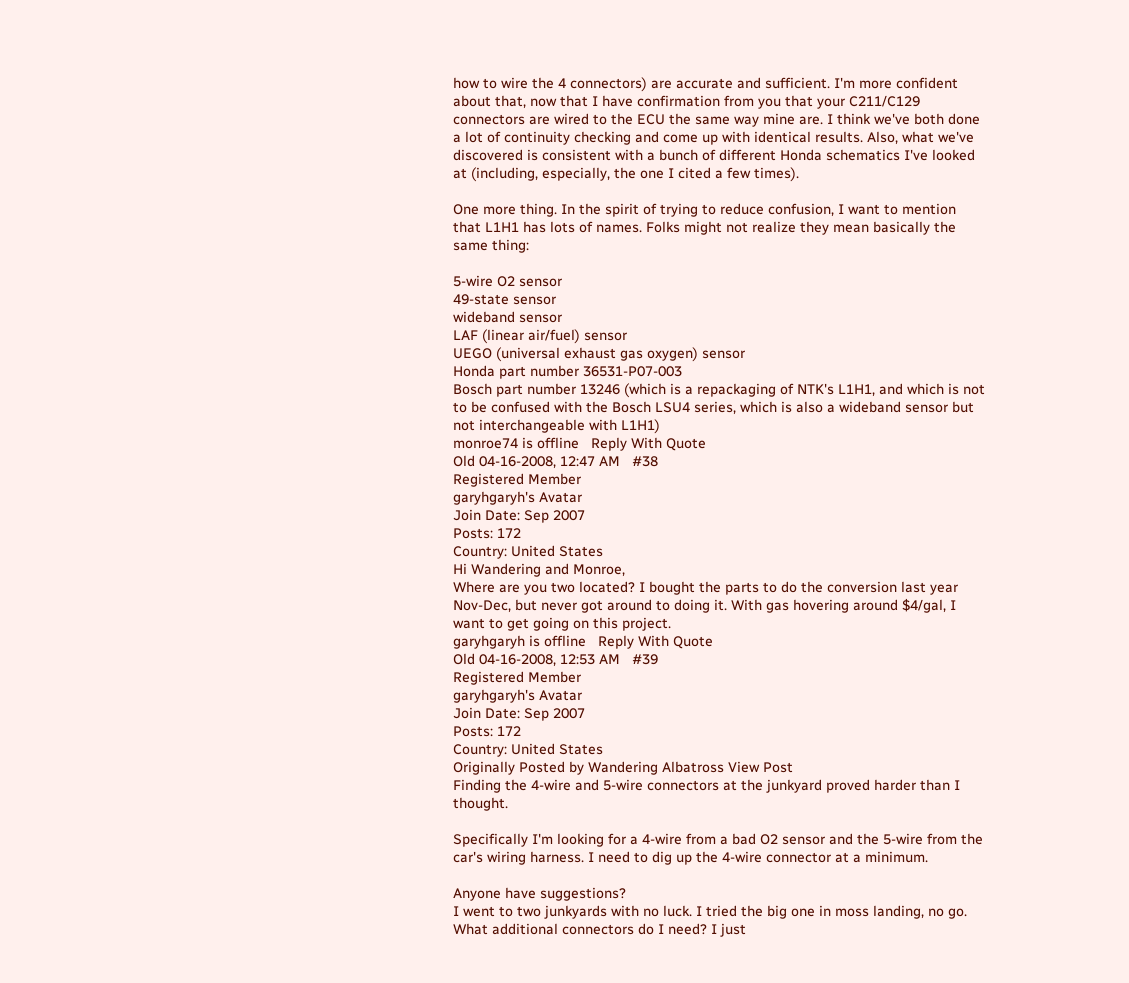how to wire the 4 connectors) are accurate and sufficient. I'm more confident about that, now that I have confirmation from you that your C211/C129 connectors are wired to the ECU the same way mine are. I think we've both done a lot of continuity checking and come up with identical results. Also, what we've discovered is consistent with a bunch of different Honda schematics I've looked at (including, especially, the one I cited a few times).

One more thing. In the spirit of trying to reduce confusion, I want to mention that L1H1 has lots of names. Folks might not realize they mean basically the same thing:

5-wire O2 sensor
49-state sensor
wideband sensor
LAF (linear air/fuel) sensor
UEGO (universal exhaust gas oxygen) sensor
Honda part number 36531-P07-003
Bosch part number 13246 (which is a repackaging of NTK's L1H1, and which is not to be confused with the Bosch LSU4 series, which is also a wideband sensor but not interchangeable with L1H1)
monroe74 is offline   Reply With Quote
Old 04-16-2008, 12:47 AM   #38
Registered Member
garyhgaryh's Avatar
Join Date: Sep 2007
Posts: 172
Country: United States
Hi Wandering and Monroe,
Where are you two located? I bought the parts to do the conversion last year Nov-Dec, but never got around to doing it. With gas hovering around $4/gal, I want to get going on this project.
garyhgaryh is offline   Reply With Quote
Old 04-16-2008, 12:53 AM   #39
Registered Member
garyhgaryh's Avatar
Join Date: Sep 2007
Posts: 172
Country: United States
Originally Posted by Wandering Albatross View Post
Finding the 4-wire and 5-wire connectors at the junkyard proved harder than I thought.

Specifically I'm looking for a 4-wire from a bad O2 sensor and the 5-wire from the car's wiring harness. I need to dig up the 4-wire connector at a minimum.

Anyone have suggestions?
I went to two junkyards with no luck. I tried the big one in moss landing, no go. What additional connectors do I need? I just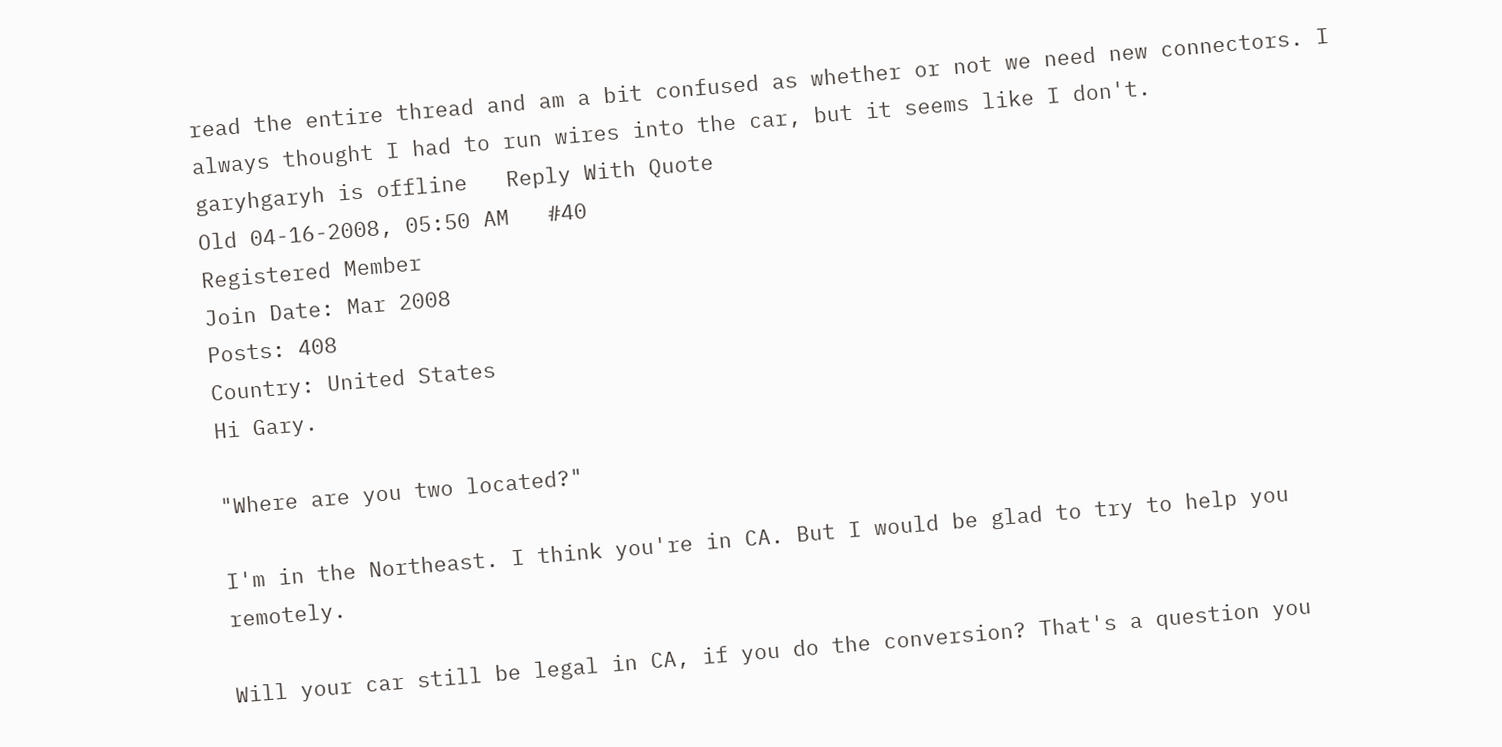read the entire thread and am a bit confused as whether or not we need new connectors. I always thought I had to run wires into the car, but it seems like I don't.
garyhgaryh is offline   Reply With Quote
Old 04-16-2008, 05:50 AM   #40
Registered Member
Join Date: Mar 2008
Posts: 408
Country: United States
Hi Gary.

"Where are you two located?"

I'm in the Northeast. I think you're in CA. But I would be glad to try to help you remotely.

Will your car still be legal in CA, if you do the conversion? That's a question you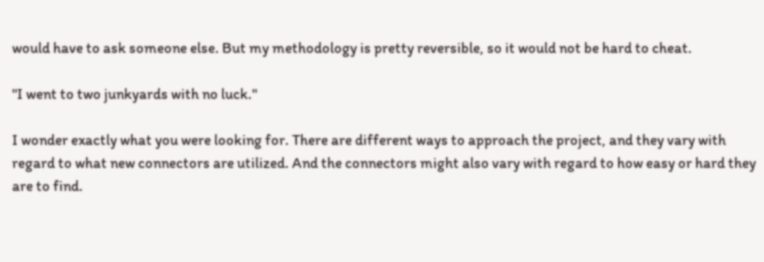would have to ask someone else. But my methodology is pretty reversible, so it would not be hard to cheat.

"I went to two junkyards with no luck."

I wonder exactly what you were looking for. There are different ways to approach the project, and they vary with regard to what new connectors are utilized. And the connectors might also vary with regard to how easy or hard they are to find.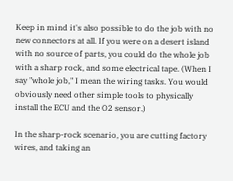Keep in mind it's also possible to do the job with no new connectors at all. If you were on a desert island with no source of parts, you could do the whole job with a sharp rock, and some electrical tape. (When I say "whole job," I mean the wiring tasks. You would obviously need other simple tools to physically install the ECU and the O2 sensor.)

In the sharp-rock scenario, you are cutting factory wires, and taking an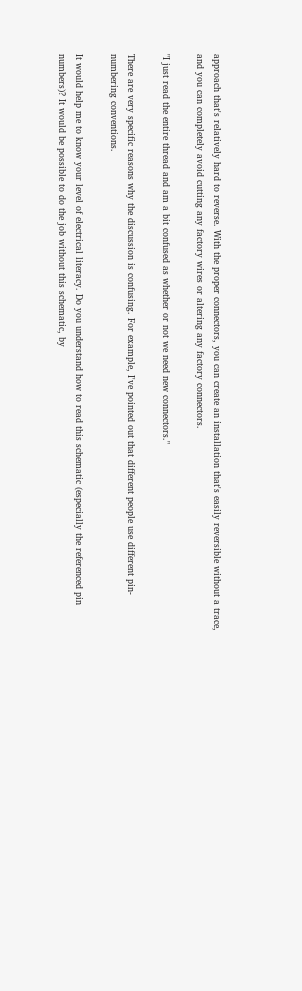approach that's relatively hard to reverse. With the proper connectors, you can create an installation that's easily reversible without a trace, and you can completely avoid cutting any factory wires or altering any factory connectors.

"I just read the entire thread and am a bit confused as whether or not we need new connectors."

There are very specific reasons why the discussion is confusing. For example, I've pointed out that different people use different pin-numbering conventions.

It would help me to know your level of electrical literacy. Do you understand how to read this schematic (especially the referenced pin numbers)? It would be possible to do the job without this schematic, by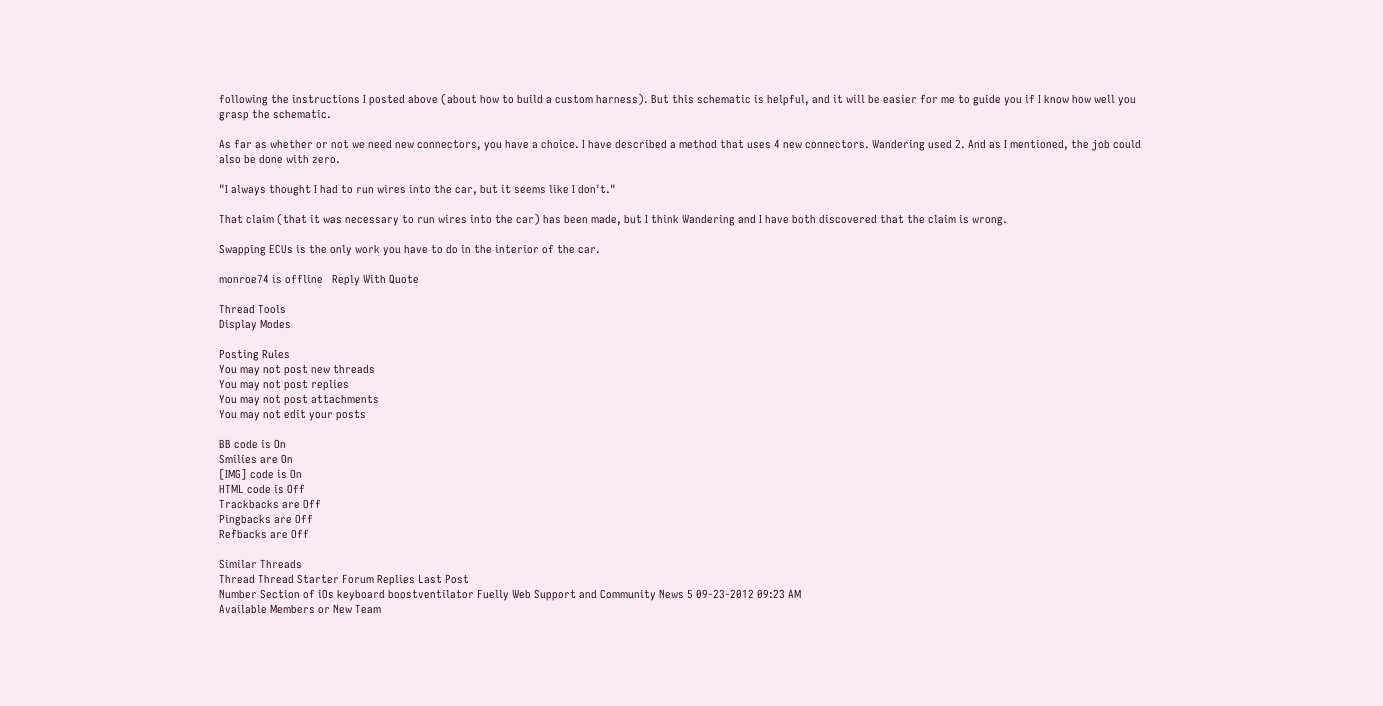following the instructions I posted above (about how to build a custom harness). But this schematic is helpful, and it will be easier for me to guide you if I know how well you grasp the schematic.

As far as whether or not we need new connectors, you have a choice. I have described a method that uses 4 new connectors. Wandering used 2. And as I mentioned, the job could also be done with zero.

"I always thought I had to run wires into the car, but it seems like I don't."

That claim (that it was necessary to run wires into the car) has been made, but I think Wandering and I have both discovered that the claim is wrong.

Swapping ECUs is the only work you have to do in the interior of the car.

monroe74 is offline   Reply With Quote

Thread Tools
Display Modes

Posting Rules
You may not post new threads
You may not post replies
You may not post attachments
You may not edit your posts

BB code is On
Smilies are On
[IMG] code is On
HTML code is Off
Trackbacks are Off
Pingbacks are Off
Refbacks are Off

Similar Threads
Thread Thread Starter Forum Replies Last Post
Number Section of iOs keyboard boostventilator Fuelly Web Support and Community News 5 09-23-2012 09:23 AM
Available Members or New Team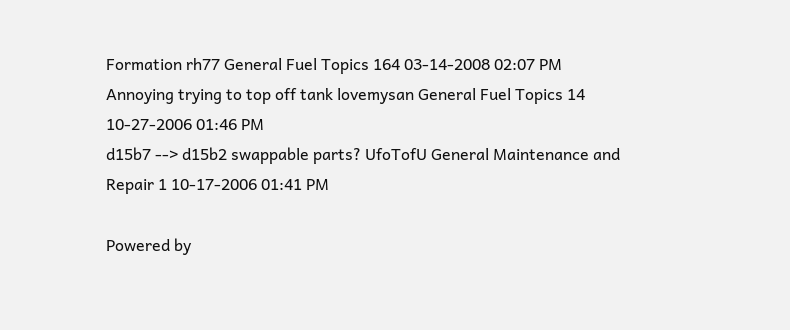Formation rh77 General Fuel Topics 164 03-14-2008 02:07 PM
Annoying trying to top off tank lovemysan General Fuel Topics 14 10-27-2006 01:46 PM
d15b7 --> d15b2 swappable parts? UfoTofU General Maintenance and Repair 1 10-17-2006 01:41 PM

Powered by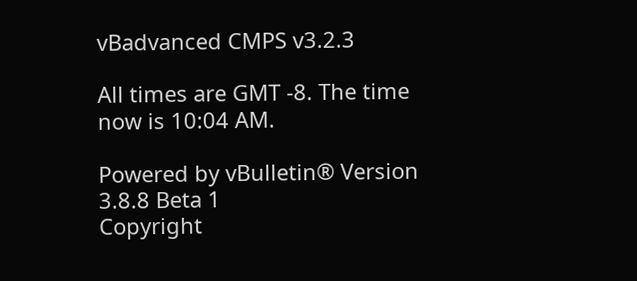vBadvanced CMPS v3.2.3

All times are GMT -8. The time now is 10:04 AM.

Powered by vBulletin® Version 3.8.8 Beta 1
Copyright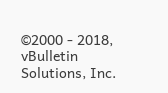©2000 - 2018, vBulletin Solutions, Inc.